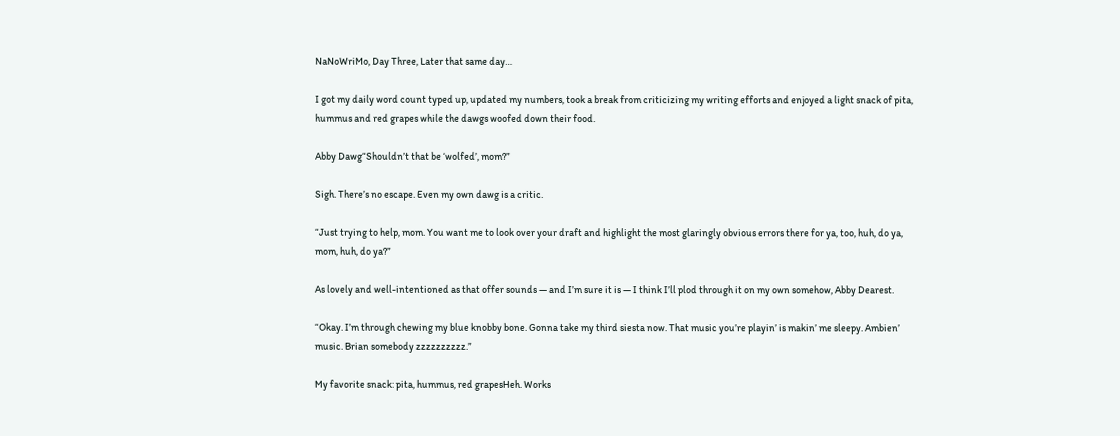NaNoWriMo, Day Three, Later that same day…

I got my daily word count typed up, updated my numbers, took a break from criticizing my writing efforts and enjoyed a light snack of pita, hummus and red grapes while the dawgs woofed down their food.

Abby Dawg“Shouldn’t that be ‘wolfed’, mom?”

Sigh. There’s no escape. Even my own dawg is a critic.

“Just trying to help, mom. You want me to look over your draft and highlight the most glaringly obvious errors there for ya, too, huh, do ya, mom, huh, do ya?”

As lovely and well-intentioned as that offer sounds — and I’m sure it is — I think I’ll plod through it on my own somehow, Abby Dearest.

“Okay. I’m through chewing my blue knobby bone. Gonna take my third siesta now. That music you’re playin’ is makin’ me sleepy. Ambien’ music. Brian somebody zzzzzzzzzz.”

My favorite snack: pita, hummus, red grapesHeh. Works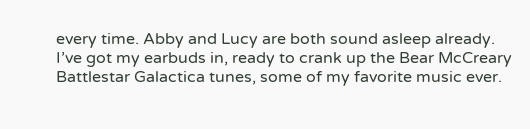every time. Abby and Lucy are both sound asleep already.  I’ve got my earbuds in, ready to crank up the Bear McCreary Battlestar Galactica tunes, some of my favorite music ever.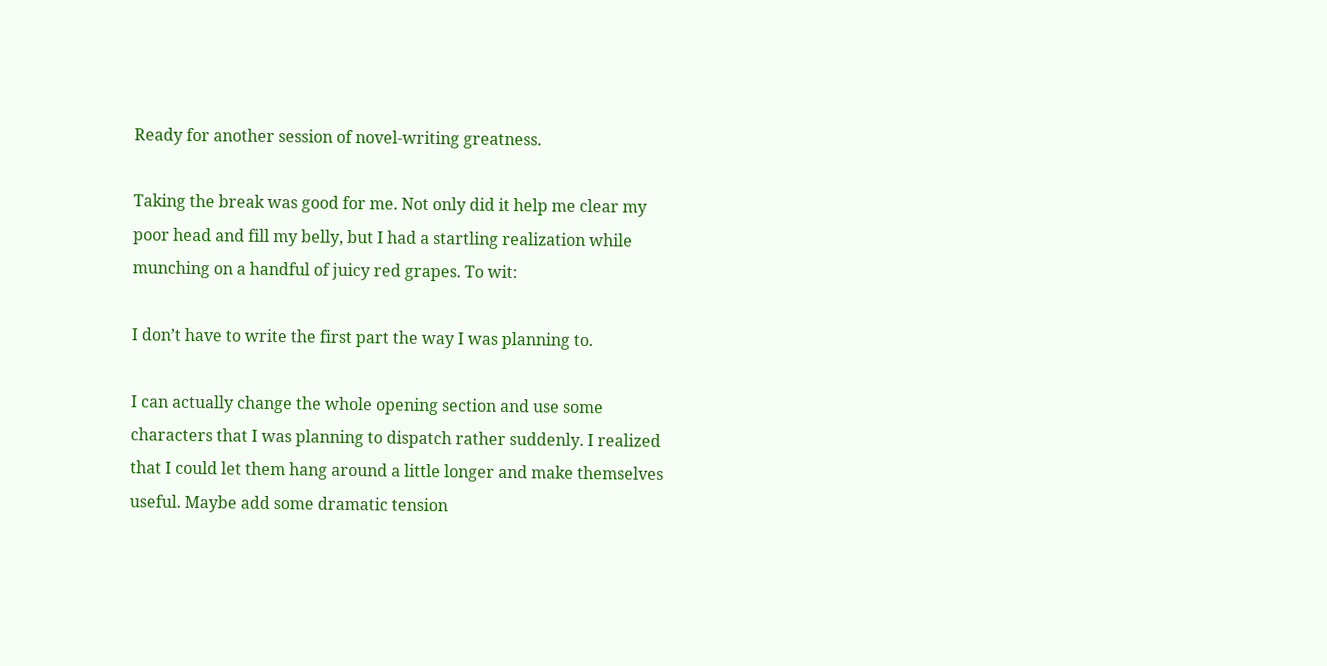Ready for another session of novel-writing greatness.

Taking the break was good for me. Not only did it help me clear my poor head and fill my belly, but I had a startling realization while munching on a handful of juicy red grapes. To wit:

I don’t have to write the first part the way I was planning to.

I can actually change the whole opening section and use some characters that I was planning to dispatch rather suddenly. I realized that I could let them hang around a little longer and make themselves useful. Maybe add some dramatic tension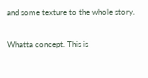and some texture to the whole story.

Whatta concept. This is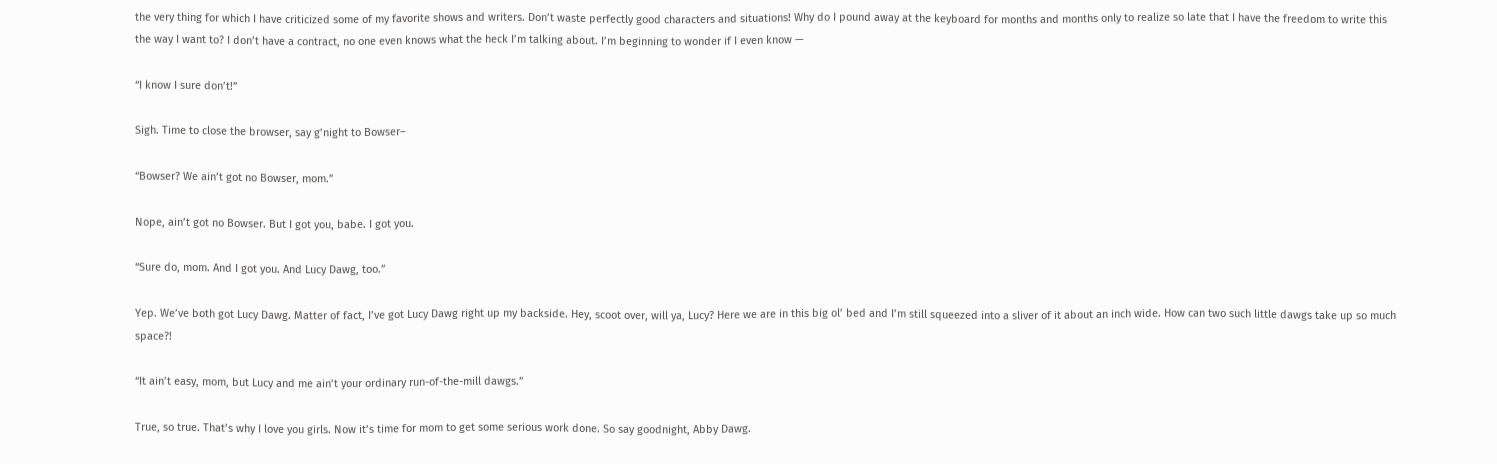the very thing for which I have criticized some of my favorite shows and writers. Don’t waste perfectly good characters and situations! Why do I pound away at the keyboard for months and months only to realize so late that I have the freedom to write this the way I want to? I don’t have a contract, no one even knows what the heck I’m talking about. I’m beginning to wonder if I even know —

“I know I sure don’t!”

Sigh. Time to close the browser, say g’night to Bowser–

“Bowser? We ain’t got no Bowser, mom.”

Nope, ain’t got no Bowser. But I got you, babe. I got you.

“Sure do, mom. And I got you. And Lucy Dawg, too.”

Yep. We’ve both got Lucy Dawg. Matter of fact, I’ve got Lucy Dawg right up my backside. Hey, scoot over, will ya, Lucy? Here we are in this big ol’ bed and I’m still squeezed into a sliver of it about an inch wide. How can two such little dawgs take up so much space?!

“It ain’t easy, mom, but Lucy and me ain’t your ordinary run-of-the-mill dawgs.”

True, so true. That’s why I love you girls. Now it’s time for mom to get some serious work done. So say goodnight, Abby Dawg.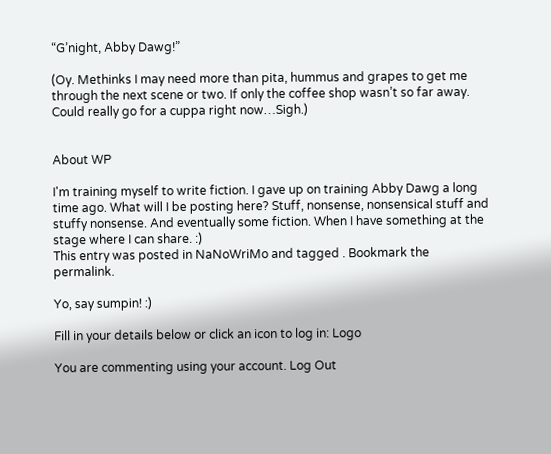“G’night, Abby Dawg!”

(Oy. Methinks I may need more than pita, hummus and grapes to get me through the next scene or two. If only the coffee shop wasn’t so far away. Could really go for a cuppa right now…Sigh.)


About WP

I'm training myself to write fiction. I gave up on training Abby Dawg a long time ago. What will I be posting here? Stuff, nonsense, nonsensical stuff and stuffy nonsense. And eventually some fiction. When I have something at the stage where I can share. :)
This entry was posted in NaNoWriMo and tagged . Bookmark the permalink.

Yo, say sumpin! :)

Fill in your details below or click an icon to log in: Logo

You are commenting using your account. Log Out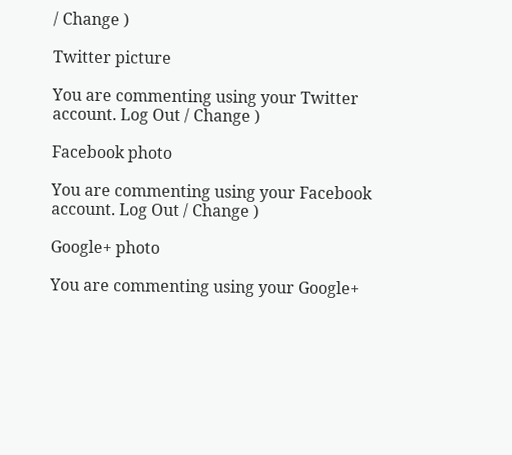/ Change )

Twitter picture

You are commenting using your Twitter account. Log Out / Change )

Facebook photo

You are commenting using your Facebook account. Log Out / Change )

Google+ photo

You are commenting using your Google+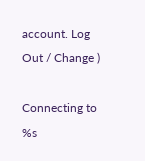account. Log Out / Change )

Connecting to %s